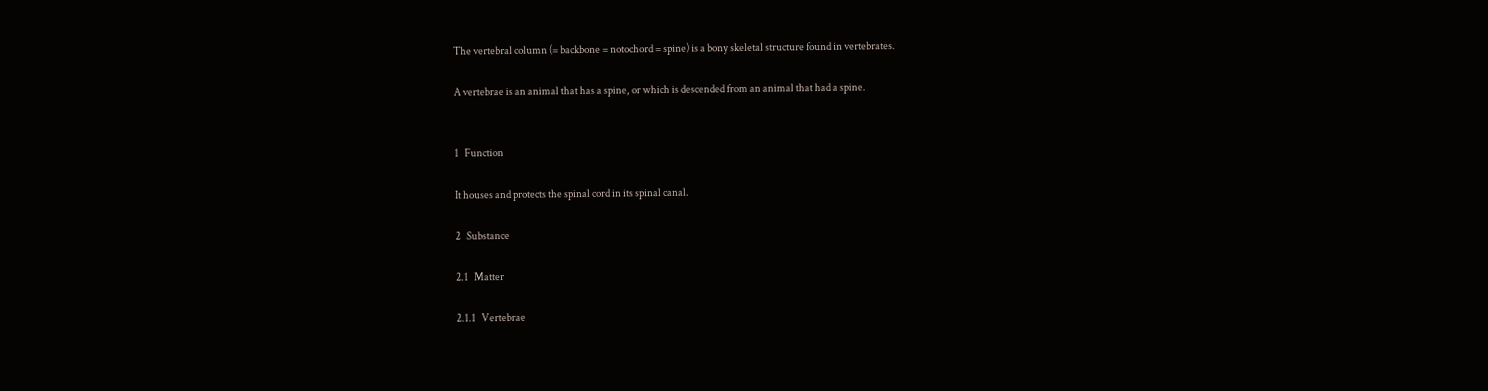The vertebral column (= backbone = notochord = spine) is a bony skeletal structure found in vertebrates.

A vertebrae is an animal that has a spine, or which is descended from an animal that had a spine.


1   Function

It houses and protects the spinal cord in its spinal canal.

2   Substance

2.1   Matter

2.1.1   Vertebrae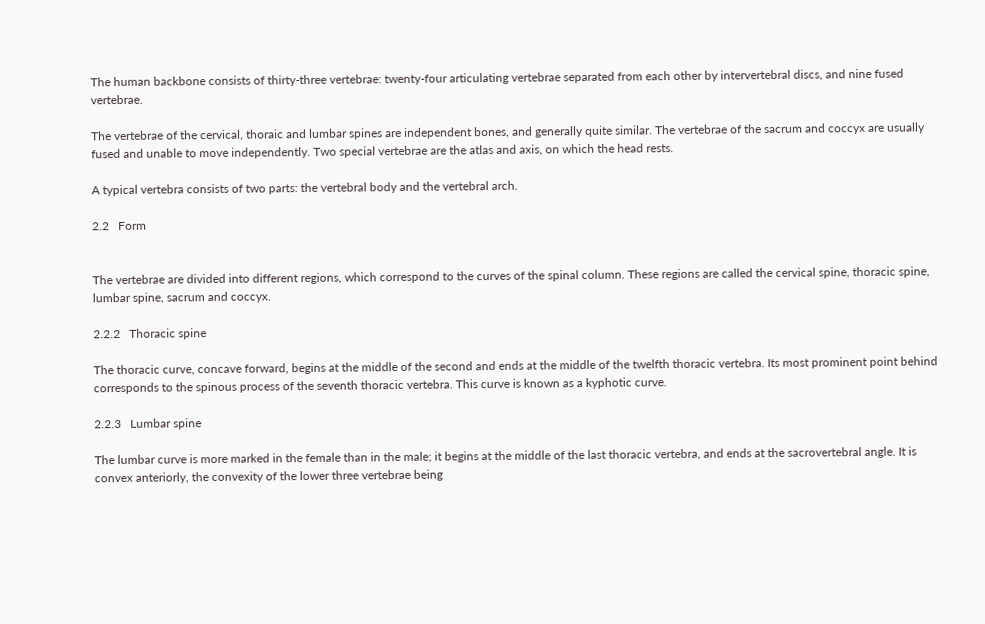The human backbone consists of thirty-three vertebrae: twenty-four articulating vertebrae separated from each other by intervertebral discs, and nine fused vertebrae.

The vertebrae of the cervical, thoraic and lumbar spines are independent bones, and generally quite similar. The vertebrae of the sacrum and coccyx are usually fused and unable to move independently. Two special vertebrae are the atlas and axis, on which the head rests.

A typical vertebra consists of two parts: the vertebral body and the vertebral arch.

2.2   Form


The vertebrae are divided into different regions, which correspond to the curves of the spinal column. These regions are called the cervical spine, thoracic spine, lumbar spine, sacrum and coccyx.

2.2.2   Thoracic spine

The thoracic curve, concave forward, begins at the middle of the second and ends at the middle of the twelfth thoracic vertebra. Its most prominent point behind corresponds to the spinous process of the seventh thoracic vertebra. This curve is known as a kyphotic curve.

2.2.3   Lumbar spine

The lumbar curve is more marked in the female than in the male; it begins at the middle of the last thoracic vertebra, and ends at the sacrovertebral angle. It is convex anteriorly, the convexity of the lower three vertebrae being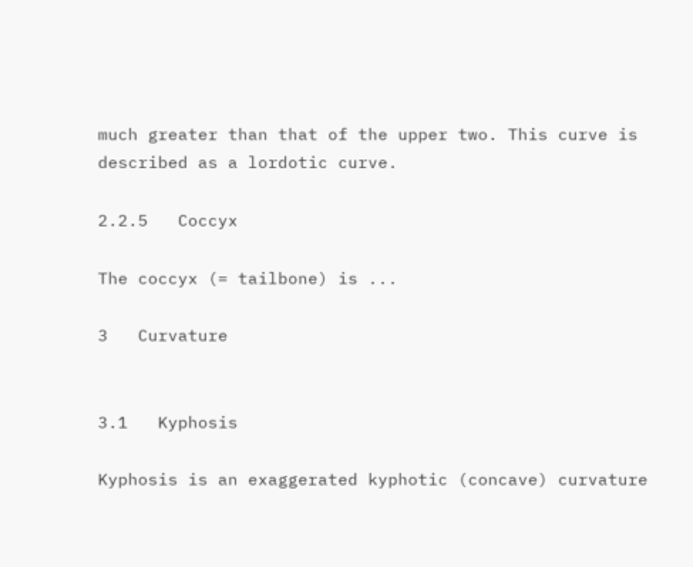much greater than that of the upper two. This curve is described as a lordotic curve.

2.2.5   Coccyx

The coccyx (= tailbone) is ...

3   Curvature


3.1   Kyphosis

Kyphosis is an exaggerated kyphotic (concave) curvature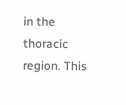in the thoracic region. This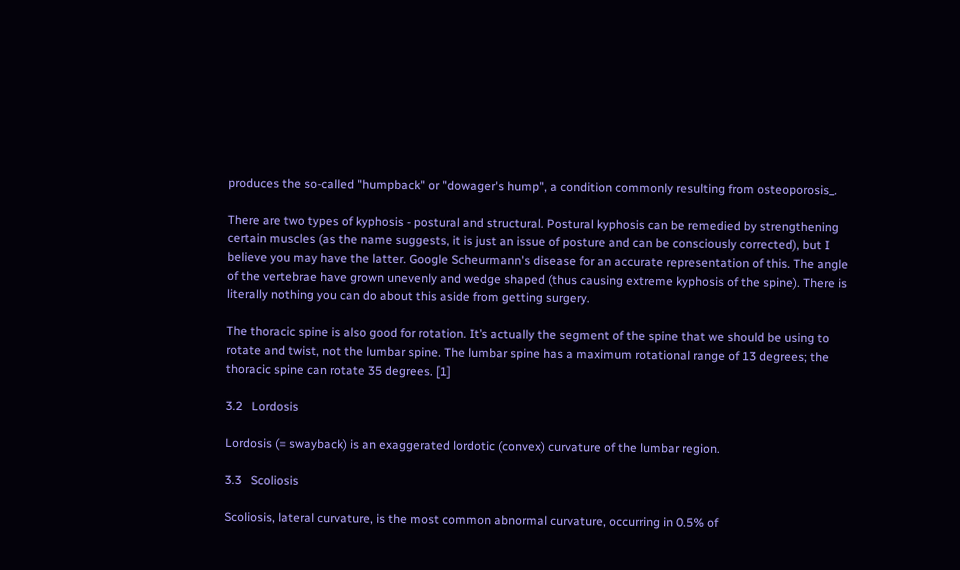produces the so-called "humpback" or "dowager's hump", a condition commonly resulting from osteoporosis_.

There are two types of kyphosis - postural and structural. Postural kyphosis can be remedied by strengthening certain muscles (as the name suggests, it is just an issue of posture and can be consciously corrected), but I believe you may have the latter. Google Scheurmann's disease for an accurate representation of this. The angle of the vertebrae have grown unevenly and wedge shaped (thus causing extreme kyphosis of the spine). There is literally nothing you can do about this aside from getting surgery.

The thoracic spine is also good for rotation. It’s actually the segment of the spine that we should be using to rotate and twist, not the lumbar spine. The lumbar spine has a maximum rotational range of 13 degrees; the thoracic spine can rotate 35 degrees. [1]

3.2   Lordosis

Lordosis (= swayback) is an exaggerated lordotic (convex) curvature of the lumbar region.

3.3   Scoliosis

Scoliosis, lateral curvature, is the most common abnormal curvature, occurring in 0.5% of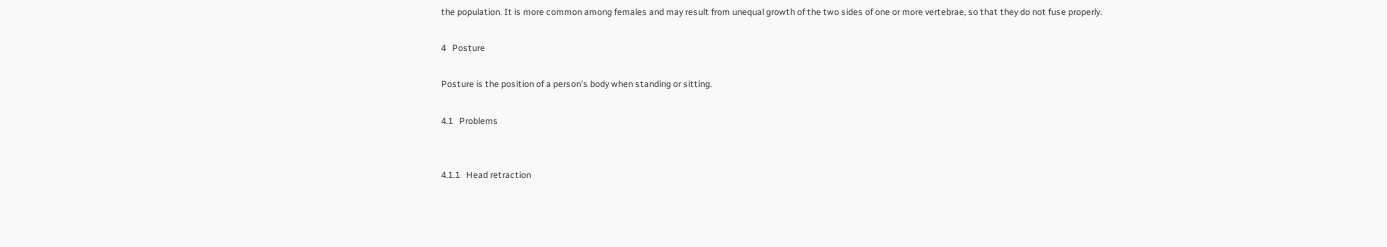the population. It is more common among females and may result from unequal growth of the two sides of one or more vertebrae, so that they do not fuse properly.

4   Posture

Posture is the position of a person's body when standing or sitting.

4.1   Problems


4.1.1   Head retraction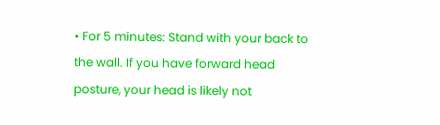• For 5 minutes: Stand with your back to the wall. If you have forward head posture, your head is likely not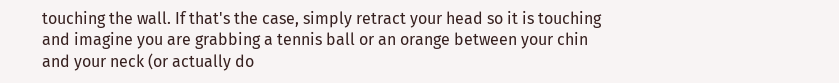touching the wall. If that's the case, simply retract your head so it is touching and imagine you are grabbing a tennis ball or an orange between your chin and your neck (or actually do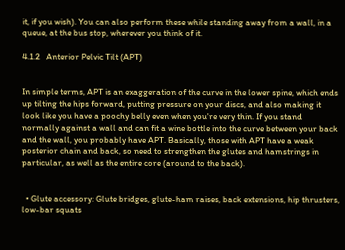it, if you wish). You can also perform these while standing away from a wall, in a queue, at the bus stop, wherever you think of it.

4.1.2   Anterior Pelvic Tilt (APT)


In simple terms, APT is an exaggeration of the curve in the lower spine, which ends up tilting the hips forward, putting pressure on your discs, and also making it look like you have a poochy belly even when you're very thin. If you stand normally against a wall and can fit a wine bottle into the curve between your back and the wall, you probably have APT. Basically, those with APT have a weak posterior chain and back, so need to strengthen the glutes and hamstrings in particular, as well as the entire core (around to the back).


  • Glute accessory: Glute bridges, glute-ham raises, back extensions, hip thrusters, low-bar squats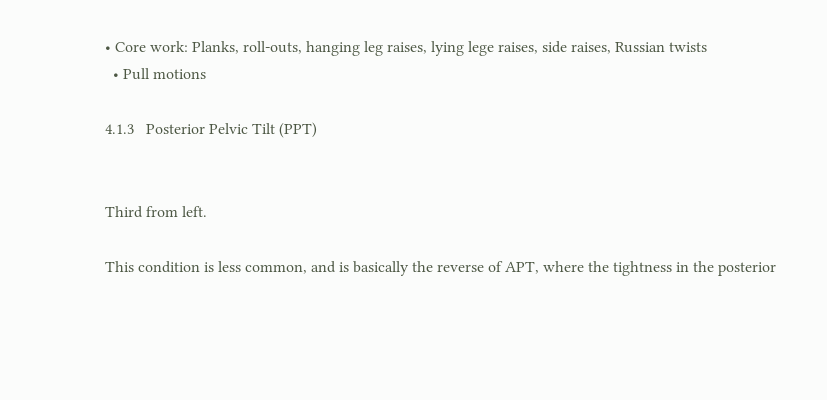• Core work: Planks, roll-outs, hanging leg raises, lying lege raises, side raises, Russian twists
  • Pull motions

4.1.3   Posterior Pelvic Tilt (PPT)


Third from left.

This condition is less common, and is basically the reverse of APT, where the tightness in the posterior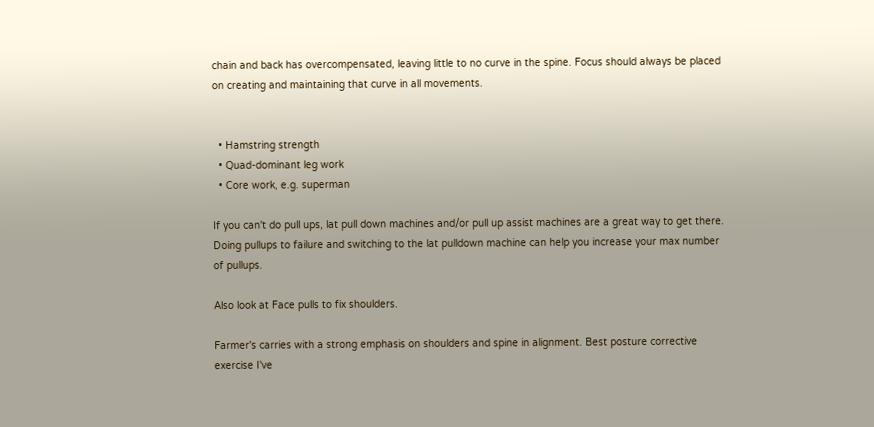chain and back has overcompensated, leaving little to no curve in the spine. Focus should always be placed on creating and maintaining that curve in all movements.


  • Hamstring strength
  • Quad-dominant leg work
  • Core work, e.g. superman

If you can't do pull ups, lat pull down machines and/or pull up assist machines are a great way to get there. Doing pullups to failure and switching to the lat pulldown machine can help you increase your max number of pullups.

Also look at Face pulls to fix shoulders.

Farmer's carries with a strong emphasis on shoulders and spine in alignment. Best posture corrective exercise I've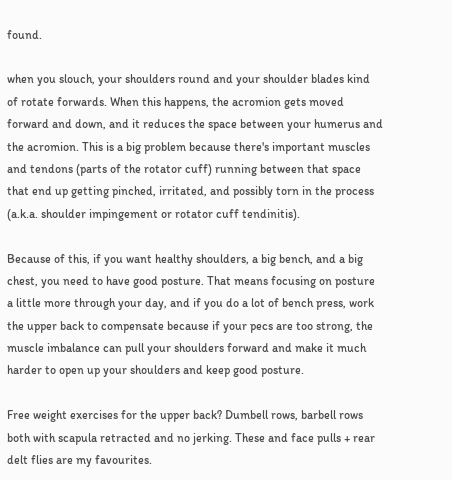found.

when you slouch, your shoulders round and your shoulder blades kind of rotate forwards. When this happens, the acromion gets moved forward and down, and it reduces the space between your humerus and the acromion. This is a big problem because there's important muscles and tendons (parts of the rotator cuff) running between that space that end up getting pinched, irritated, and possibly torn in the process (a.k.a. shoulder impingement or rotator cuff tendinitis).

Because of this, if you want healthy shoulders, a big bench, and a big chest, you need to have good posture. That means focusing on posture a little more through your day, and if you do a lot of bench press, work the upper back to compensate because if your pecs are too strong, the muscle imbalance can pull your shoulders forward and make it much harder to open up your shoulders and keep good posture.

Free weight exercises for the upper back? Dumbell rows, barbell rows both with scapula retracted and no jerking. These and face pulls + rear delt flies are my favourites.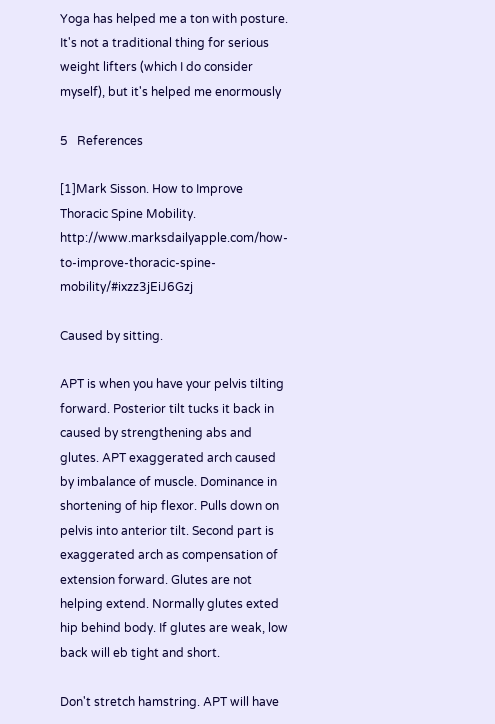Yoga has helped me a ton with posture. It's not a traditional thing for serious weight lifters (which I do consider myself), but it's helped me enormously

5   References

[1]Mark Sisson. How to Improve Thoracic Spine Mobility. http://www.marksdailyapple.com/how-to-improve-thoracic-spine-mobility/#ixzz3jEiJ6Gzj

Caused by sitting.

APT is when you have your pelvis tilting forward. Posterior tilt tucks it back in caused by strengthening abs and glutes. APT exaggerated arch caused by imbalance of muscle. Dominance in shortening of hip flexor. Pulls down on pelvis into anterior tilt. Second part is exaggerated arch as compensation of extension forward. Glutes are not helping extend. Normally glutes exted hip behind body. If glutes are weak, low back will eb tight and short.

Don't stretch hamstring. APT will have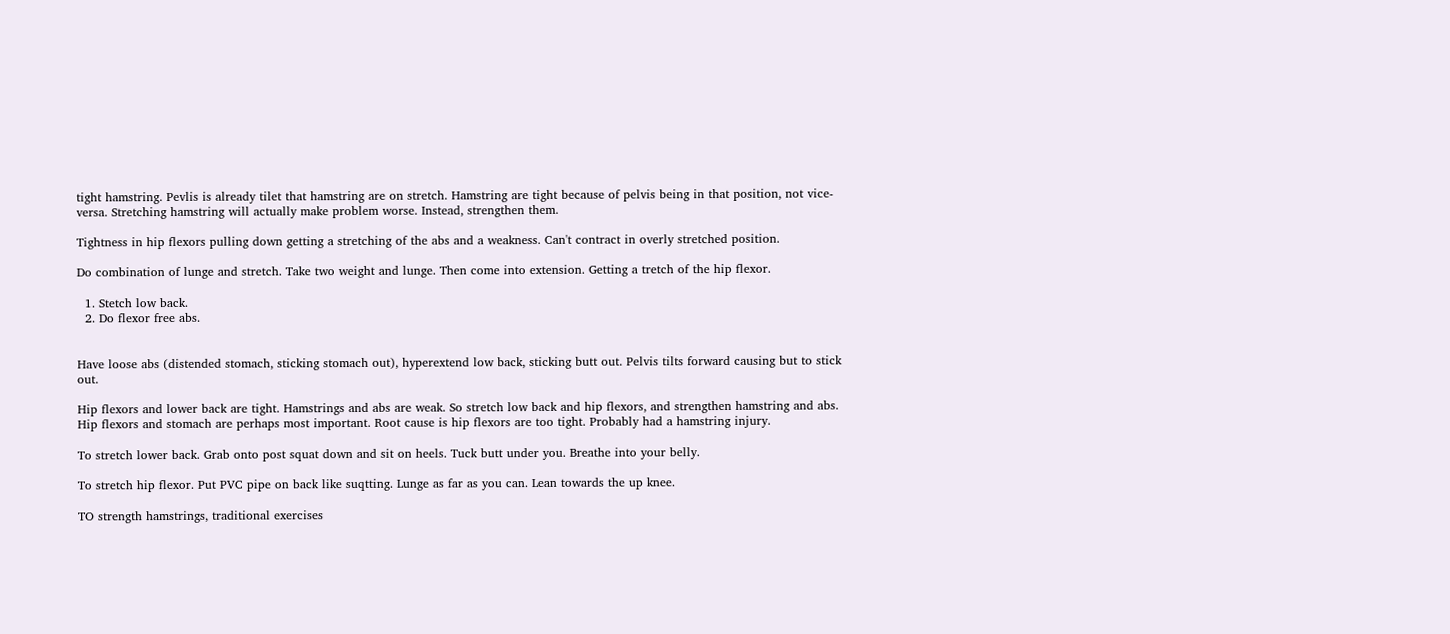tight hamstring. Pevlis is already tilet that hamstring are on stretch. Hamstring are tight because of pelvis being in that position, not vice-versa. Stretching hamstring will actually make problem worse. Instead, strengthen them.

Tightness in hip flexors pulling down getting a stretching of the abs and a weakness. Can't contract in overly stretched position.

Do combination of lunge and stretch. Take two weight and lunge. Then come into extension. Getting a tretch of the hip flexor.

  1. Stetch low back.
  2. Do flexor free abs.


Have loose abs (distended stomach, sticking stomach out), hyperextend low back, sticking butt out. Pelvis tilts forward causing but to stick out.

Hip flexors and lower back are tight. Hamstrings and abs are weak. So stretch low back and hip flexors, and strengthen hamstring and abs. Hip flexors and stomach are perhaps most important. Root cause is hip flexors are too tight. Probably had a hamstring injury.

To stretch lower back. Grab onto post squat down and sit on heels. Tuck butt under you. Breathe into your belly.

To stretch hip flexor. Put PVC pipe on back like suqtting. Lunge as far as you can. Lean towards the up knee.

TO strength hamstrings, traditional exercises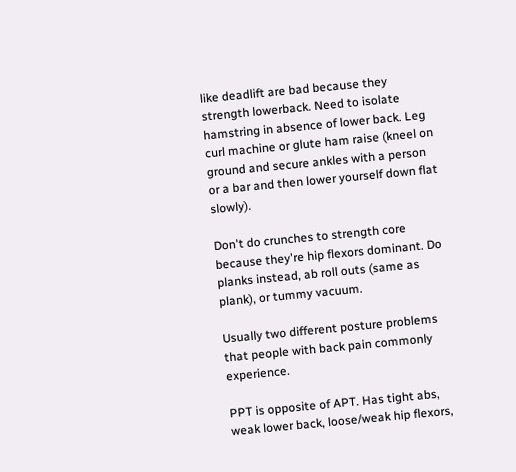like deadlift are bad because they strength lowerback. Need to isolate hamstring in absence of lower back. Leg curl machine or glute ham raise (kneel on ground and secure ankles with a person or a bar and then lower yourself down flat slowly).

Don't do crunches to strength core because they're hip flexors dominant. Do planks instead, ab roll outs (same as plank), or tummy vacuum.

Usually two different posture problems that people with back pain commonly experience.

PPT is opposite of APT. Has tight abs, weak lower back, loose/weak hip flexors,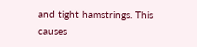and tight hamstrings. This causes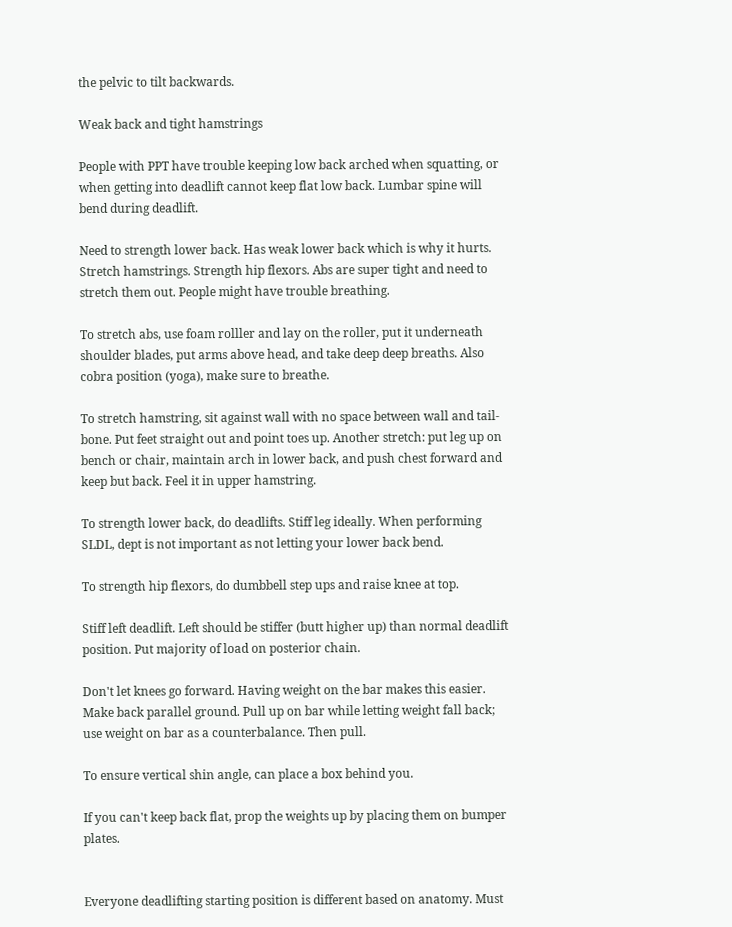the pelvic to tilt backwards.

Weak back and tight hamstrings

People with PPT have trouble keeping low back arched when squatting, or when getting into deadlift cannot keep flat low back. Lumbar spine will bend during deadlift.

Need to strength lower back. Has weak lower back which is why it hurts. Stretch hamstrings. Strength hip flexors. Abs are super tight and need to stretch them out. People might have trouble breathing.

To stretch abs, use foam rolller and lay on the roller, put it underneath shoulder blades, put arms above head, and take deep deep breaths. Also cobra position (yoga), make sure to breathe.

To stretch hamstring, sit against wall with no space between wall and tail-bone. Put feet straight out and point toes up. Another stretch: put leg up on bench or chair, maintain arch in lower back, and push chest forward and keep but back. Feel it in upper hamstring.

To strength lower back, do deadlifts. Stiff leg ideally. When performing SLDL, dept is not important as not letting your lower back bend.

To strength hip flexors, do dumbbell step ups and raise knee at top.

Stiff left deadlift. Left should be stiffer (butt higher up) than normal deadlift position. Put majority of load on posterior chain.

Don't let knees go forward. Having weight on the bar makes this easier. Make back parallel ground. Pull up on bar while letting weight fall back; use weight on bar as a counterbalance. Then pull.

To ensure vertical shin angle, can place a box behind you.

If you can't keep back flat, prop the weights up by placing them on bumper plates.


Everyone deadlifting starting position is different based on anatomy. Must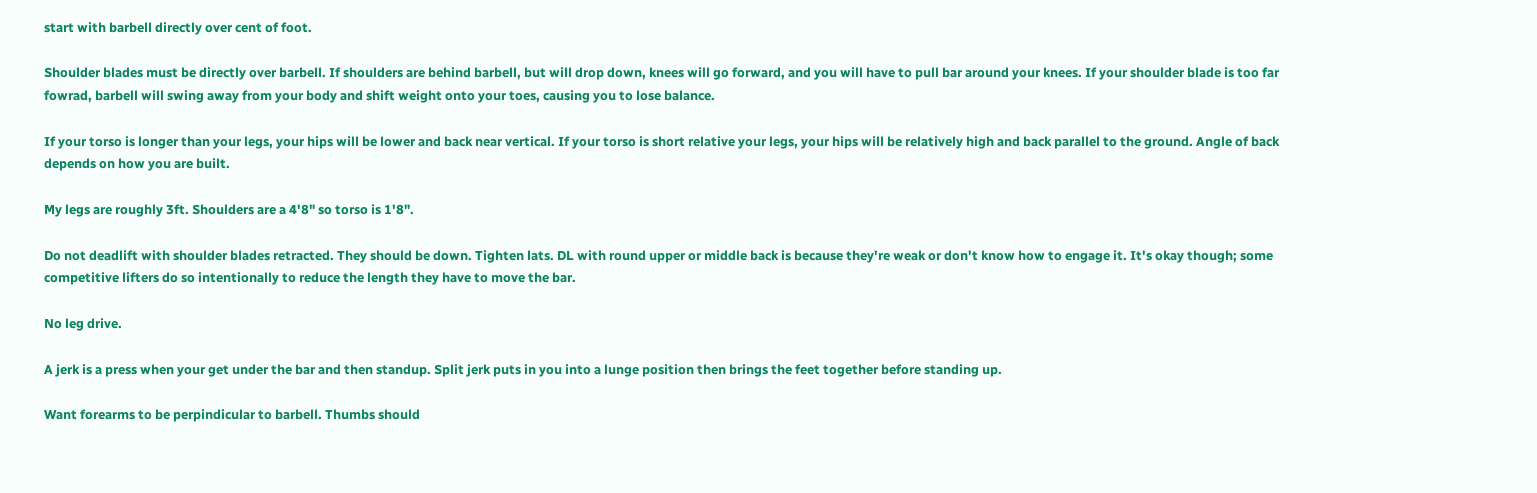start with barbell directly over cent of foot.

Shoulder blades must be directly over barbell. If shoulders are behind barbell, but will drop down, knees will go forward, and you will have to pull bar around your knees. If your shoulder blade is too far fowrad, barbell will swing away from your body and shift weight onto your toes, causing you to lose balance.

If your torso is longer than your legs, your hips will be lower and back near vertical. If your torso is short relative your legs, your hips will be relatively high and back parallel to the ground. Angle of back depends on how you are built.

My legs are roughly 3ft. Shoulders are a 4'8" so torso is 1'8".

Do not deadlift with shoulder blades retracted. They should be down. Tighten lats. DL with round upper or middle back is because they're weak or don't know how to engage it. It's okay though; some competitive lifters do so intentionally to reduce the length they have to move the bar.

No leg drive.

A jerk is a press when your get under the bar and then standup. Split jerk puts in you into a lunge position then brings the feet together before standing up.

Want forearms to be perpindicular to barbell. Thumbs should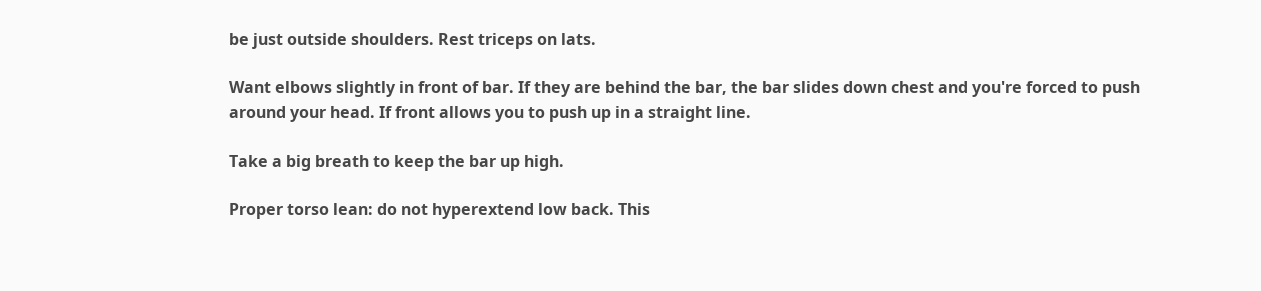be just outside shoulders. Rest triceps on lats.

Want elbows slightly in front of bar. If they are behind the bar, the bar slides down chest and you're forced to push around your head. If front allows you to push up in a straight line.

Take a big breath to keep the bar up high.

Proper torso lean: do not hyperextend low back. This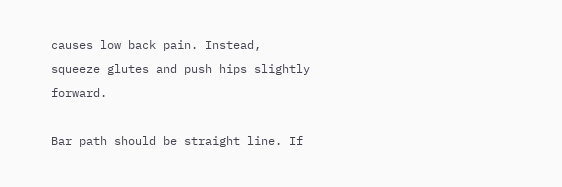causes low back pain. Instead, squeeze glutes and push hips slightly forward.

Bar path should be straight line. If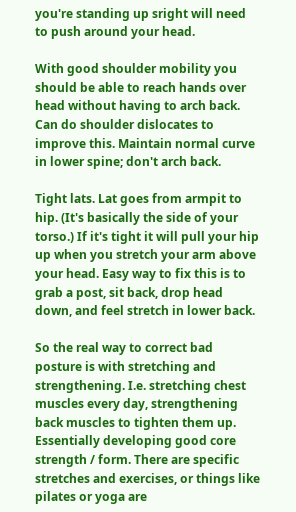you're standing up sright will need to push around your head.

With good shoulder mobility you should be able to reach hands over head without having to arch back. Can do shoulder dislocates to improve this. Maintain normal curve in lower spine; don't arch back.

Tight lats. Lat goes from armpit to hip. (It's basically the side of your torso.) If it's tight it will pull your hip up when you stretch your arm above your head. Easy way to fix this is to grab a post, sit back, drop head down, and feel stretch in lower back.

So the real way to correct bad posture is with stretching and strengthening. I.e. stretching chest muscles every day, strengthening back muscles to tighten them up. Essentially developing good core strength / form. There are specific stretches and exercises, or things like pilates or yoga are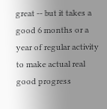great -- but it takes a good 6 months or a year of regular activity to make actual real good progress